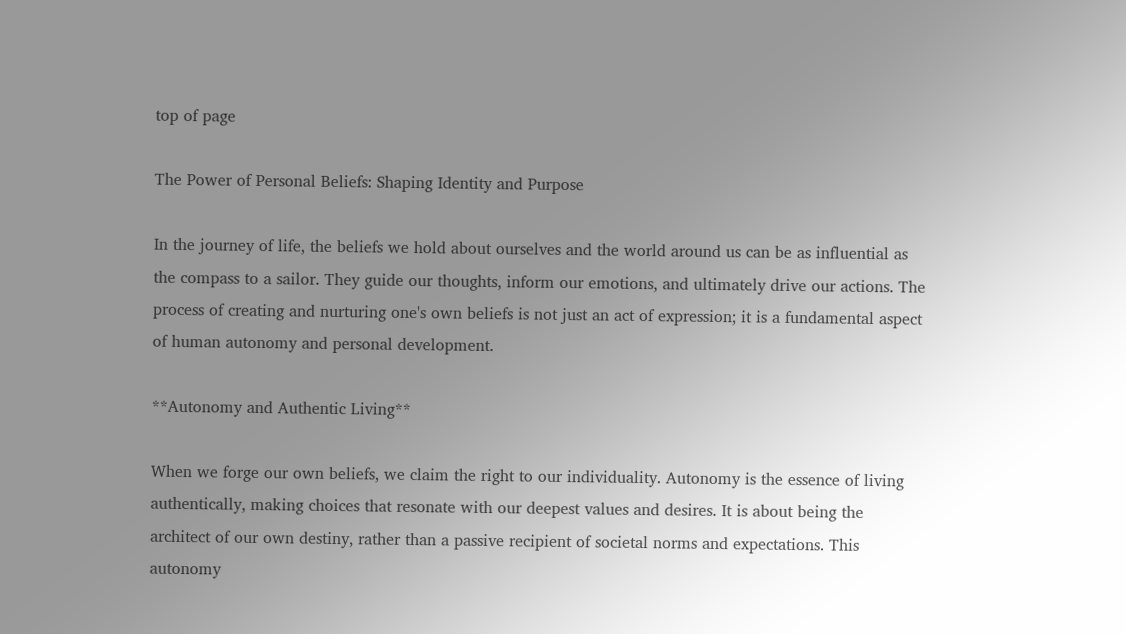top of page

The Power of Personal Beliefs: Shaping Identity and Purpose

In the journey of life, the beliefs we hold about ourselves and the world around us can be as influential as the compass to a sailor. They guide our thoughts, inform our emotions, and ultimately drive our actions. The process of creating and nurturing one's own beliefs is not just an act of expression; it is a fundamental aspect of human autonomy and personal development.

**Autonomy and Authentic Living**

When we forge our own beliefs, we claim the right to our individuality. Autonomy is the essence of living authentically, making choices that resonate with our deepest values and desires. It is about being the architect of our own destiny, rather than a passive recipient of societal norms and expectations. This autonomy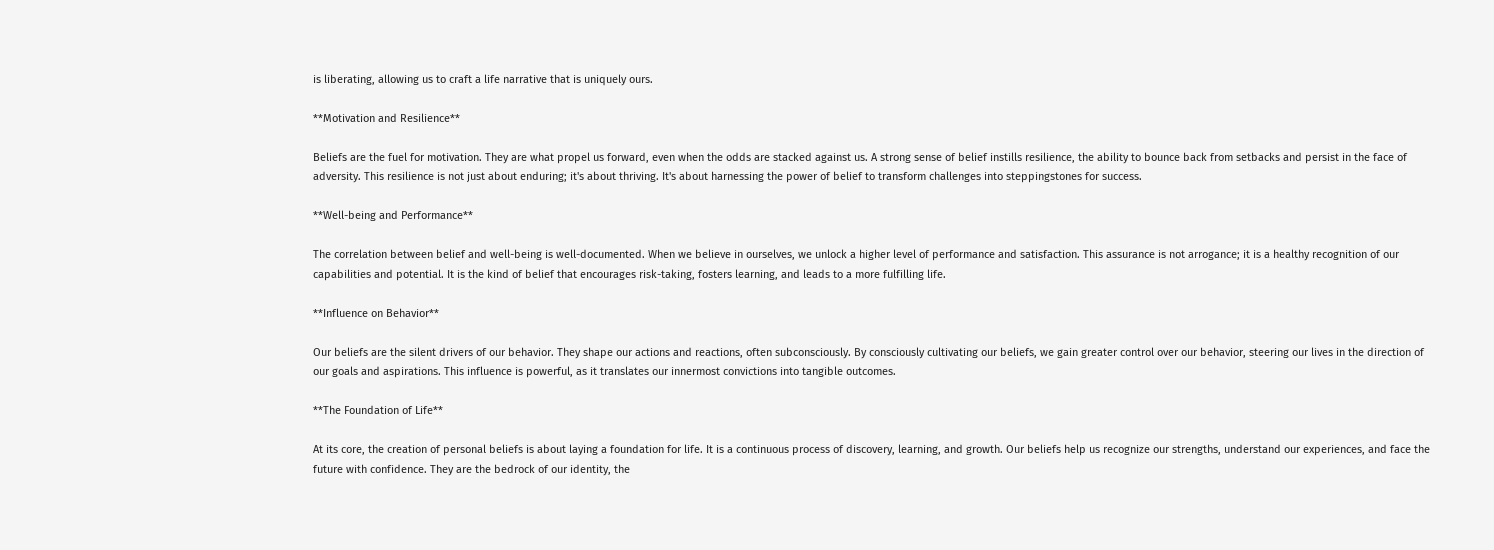is liberating, allowing us to craft a life narrative that is uniquely ours.

**Motivation and Resilience**

Beliefs are the fuel for motivation. They are what propel us forward, even when the odds are stacked against us. A strong sense of belief instills resilience, the ability to bounce back from setbacks and persist in the face of adversity. This resilience is not just about enduring; it's about thriving. It's about harnessing the power of belief to transform challenges into steppingstones for success.

**Well-being and Performance**

The correlation between belief and well-being is well-documented. When we believe in ourselves, we unlock a higher level of performance and satisfaction. This assurance is not arrogance; it is a healthy recognition of our capabilities and potential. It is the kind of belief that encourages risk-taking, fosters learning, and leads to a more fulfilling life.

**Influence on Behavior**

Our beliefs are the silent drivers of our behavior. They shape our actions and reactions, often subconsciously. By consciously cultivating our beliefs, we gain greater control over our behavior, steering our lives in the direction of our goals and aspirations. This influence is powerful, as it translates our innermost convictions into tangible outcomes.

**The Foundation of Life**

At its core, the creation of personal beliefs is about laying a foundation for life. It is a continuous process of discovery, learning, and growth. Our beliefs help us recognize our strengths, understand our experiences, and face the future with confidence. They are the bedrock of our identity, the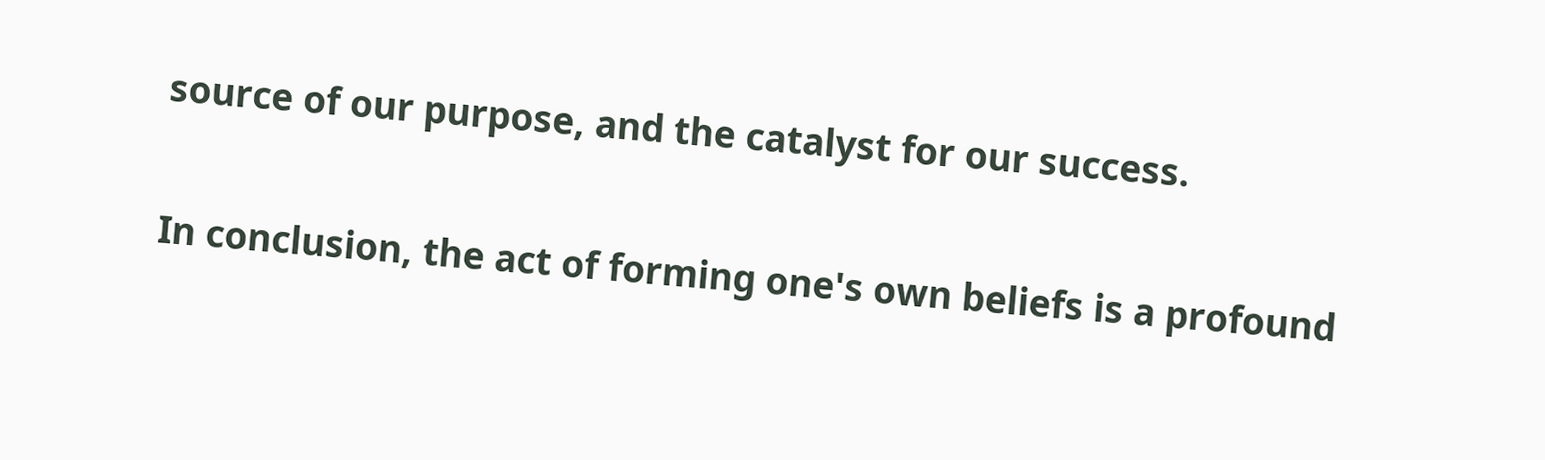source of our purpose, and the catalyst for our success.

In conclusion, the act of forming one's own beliefs is a profound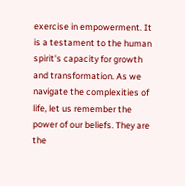exercise in empowerment. It is a testament to the human spirit's capacity for growth and transformation. As we navigate the complexities of life, let us remember the power of our beliefs. They are the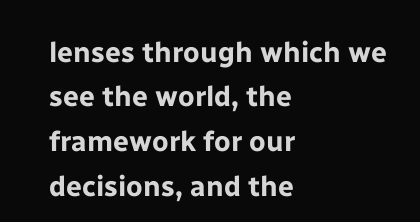lenses through which we see the world, the framework for our decisions, and the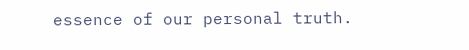essence of our personal truth.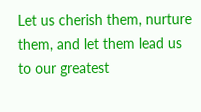Let us cherish them, nurture them, and let them lead us to our greatest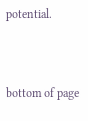potential.



bottom of page